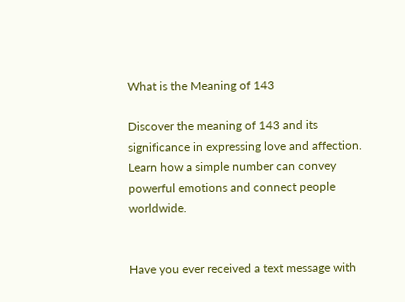What is the Meaning of 143

Discover the meaning of 143 and its significance in expressing love and affection. Learn how a simple number can convey powerful emotions and connect people worldwide.


Have you ever received a text message with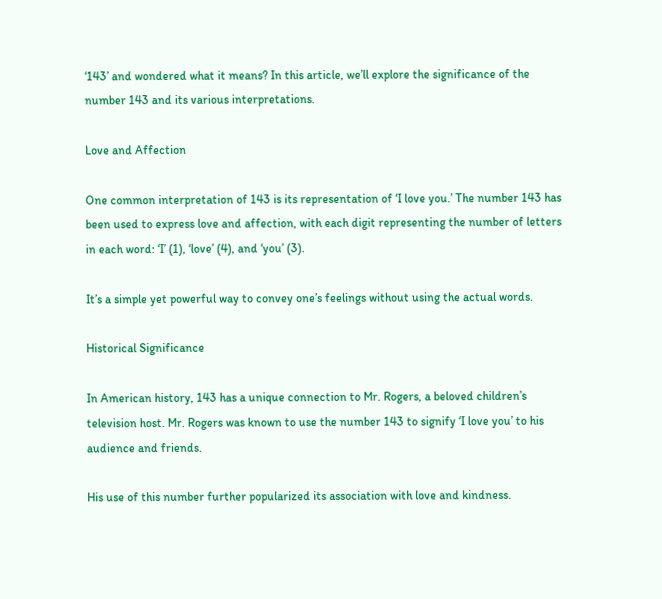‘143’ and wondered what it means? In this article, we’ll explore the significance of the number 143 and its various interpretations.

Love and Affection

One common interpretation of 143 is its representation of ‘I love you.’ The number 143 has been used to express love and affection, with each digit representing the number of letters in each word: ‘I’ (1), ‘love’ (4), and ‘you’ (3).

It’s a simple yet powerful way to convey one’s feelings without using the actual words.

Historical Significance

In American history, 143 has a unique connection to Mr. Rogers, a beloved children’s television host. Mr. Rogers was known to use the number 143 to signify ‘I love you’ to his audience and friends.

His use of this number further popularized its association with love and kindness.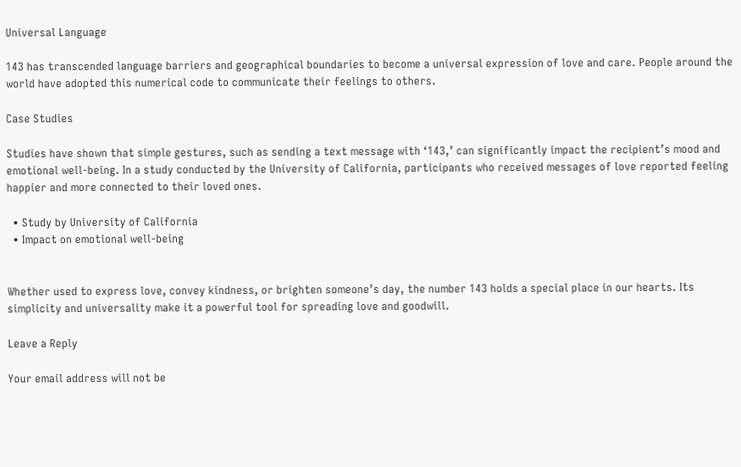Universal Language

143 has transcended language barriers and geographical boundaries to become a universal expression of love and care. People around the world have adopted this numerical code to communicate their feelings to others.

Case Studies

Studies have shown that simple gestures, such as sending a text message with ‘143,’ can significantly impact the recipient’s mood and emotional well-being. In a study conducted by the University of California, participants who received messages of love reported feeling happier and more connected to their loved ones.

  • Study by University of California
  • Impact on emotional well-being


Whether used to express love, convey kindness, or brighten someone’s day, the number 143 holds a special place in our hearts. Its simplicity and universality make it a powerful tool for spreading love and goodwill.

Leave a Reply

Your email address will not be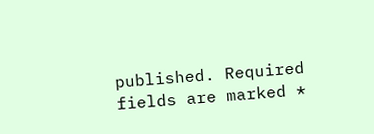published. Required fields are marked *